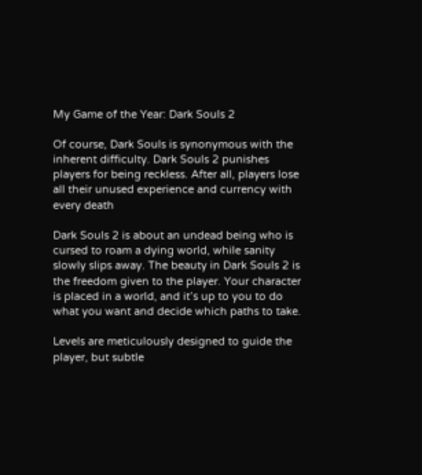My Game of the Year: Dark Souls 2

Of course, Dark Souls is synonymous with the inherent difficulty. Dark Souls 2 punishes players for being reckless. After all, players lose all their unused experience and currency with every death

Dark Souls 2 is about an undead being who is cursed to roam a dying world, while sanity slowly slips away. The beauty in Dark Souls 2 is the freedom given to the player. Your character is placed in a world, and it’s up to you to do what you want and decide which paths to take.

Levels are meticulously designed to guide the player, but subtle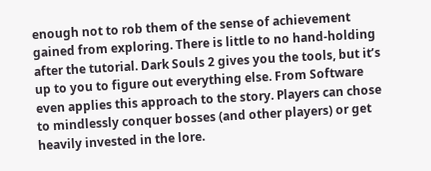enough not to rob them of the sense of achievement gained from exploring. There is little to no hand-holding after the tutorial. Dark Souls 2 gives you the tools, but it’s up to you to figure out everything else. From Software even applies this approach to the story. Players can chose to mindlessly conquer bosses (and other players) or get heavily invested in the lore.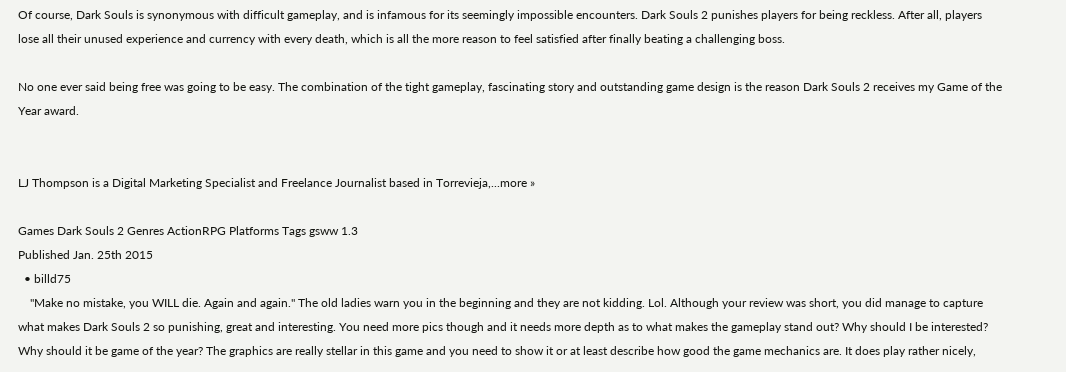Of course, Dark Souls is synonymous with difficult gameplay, and is infamous for its seemingly impossible encounters. Dark Souls 2 punishes players for being reckless. After all, players lose all their unused experience and currency with every death, which is all the more reason to feel satisfied after finally beating a challenging boss.

No one ever said being free was going to be easy. The combination of the tight gameplay, fascinating story and outstanding game design is the reason Dark Souls 2 receives my Game of the Year award.


LJ Thompson is a Digital Marketing Specialist and Freelance Journalist based in Torrevieja,...more »

Games Dark Souls 2 Genres ActionRPG Platforms Tags gsww 1.3
Published Jan. 25th 2015
  • billd75
    "Make no mistake, you WILL die. Again and again." The old ladies warn you in the beginning and they are not kidding. Lol. Although your review was short, you did manage to capture what makes Dark Souls 2 so punishing, great and interesting. You need more pics though and it needs more depth as to what makes the gameplay stand out? Why should I be interested? Why should it be game of the year? The graphics are really stellar in this game and you need to show it or at least describe how good the game mechanics are. It does play rather nicely,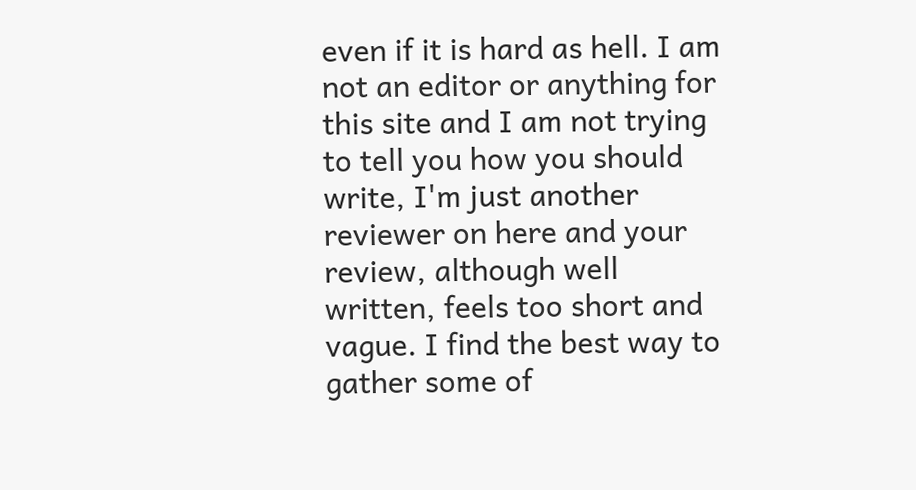even if it is hard as hell. I am not an editor or anything for this site and I am not trying to tell you how you should write, I'm just another reviewer on here and your review, although well written, feels too short and vague. I find the best way to gather some of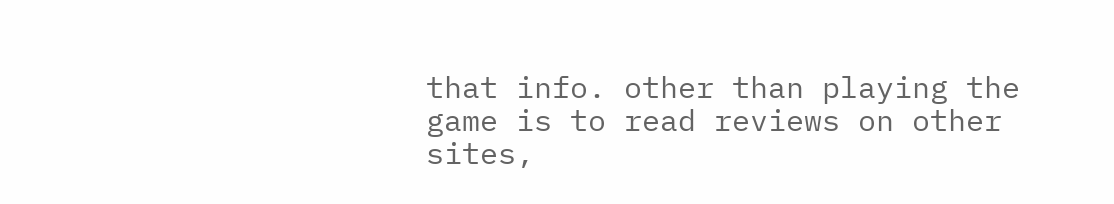that info. other than playing the game is to read reviews on other sites,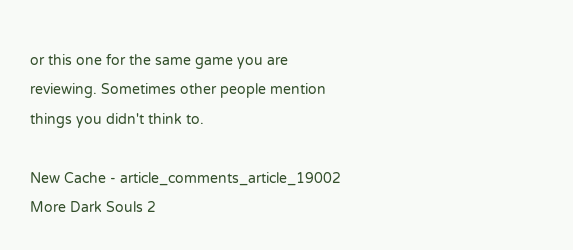or this one for the same game you are reviewing. Sometimes other people mention things you didn't think to.

New Cache - article_comments_article_19002
More Dark Souls 2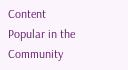Content
Popular in the Community